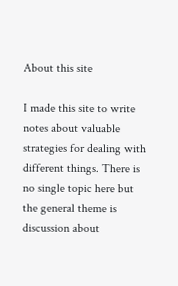About this site

I made this site to write notes about valuable strategies for dealing with different things. There is no single topic here but the general theme is discussion about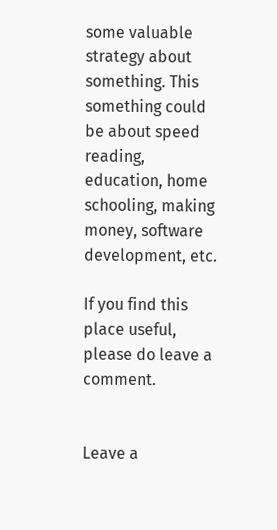some valuable strategy about something. This something could be about speed reading, education, home schooling, making money, software development, etc.

If you find this place useful, please do leave a comment.


Leave a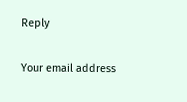Reply

Your email address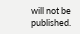will not be published.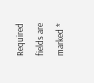Required fields are marked *